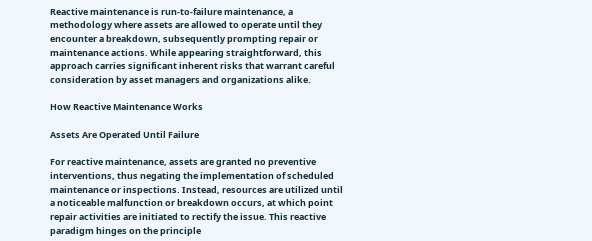Reactive maintenance is run-to-failure maintenance, a methodology where assets are allowed to operate until they encounter a breakdown, subsequently prompting repair or maintenance actions. While appearing straightforward, this approach carries significant inherent risks that warrant careful consideration by asset managers and organizations alike.

How Reactive Maintenance Works

Assets Are Operated Until Failure

For reactive maintenance, assets are granted no preventive interventions, thus negating the implementation of scheduled maintenance or inspections. Instead, resources are utilized until a noticeable malfunction or breakdown occurs, at which point repair activities are initiated to rectify the issue. This reactive paradigm hinges on the principle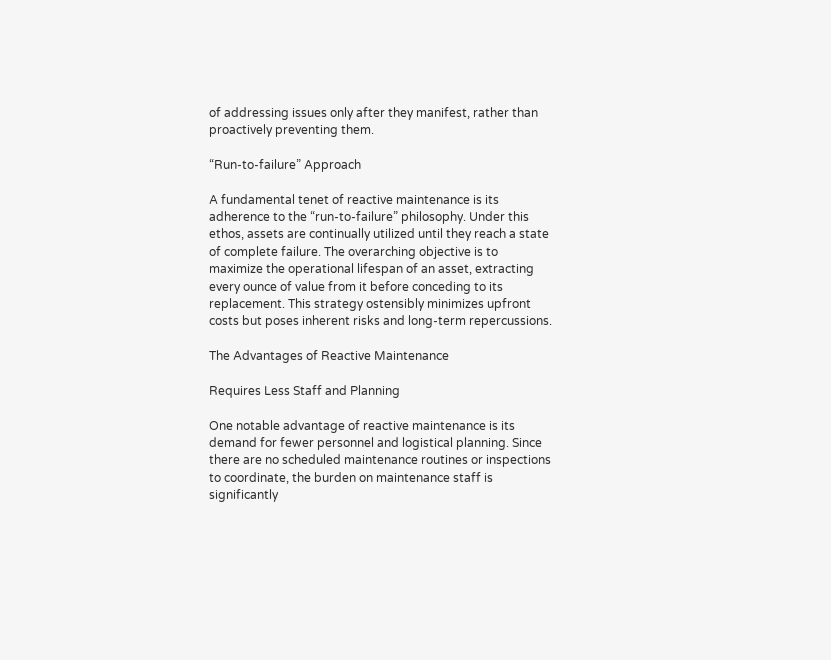of addressing issues only after they manifest, rather than proactively preventing them.

“Run-to-failure” Approach

A fundamental tenet of reactive maintenance is its adherence to the “run-to-failure” philosophy. Under this ethos, assets are continually utilized until they reach a state of complete failure. The overarching objective is to maximize the operational lifespan of an asset, extracting every ounce of value from it before conceding to its replacement. This strategy ostensibly minimizes upfront costs but poses inherent risks and long-term repercussions.

The Advantages of Reactive Maintenance

Requires Less Staff and Planning

One notable advantage of reactive maintenance is its demand for fewer personnel and logistical planning. Since there are no scheduled maintenance routines or inspections to coordinate, the burden on maintenance staff is significantly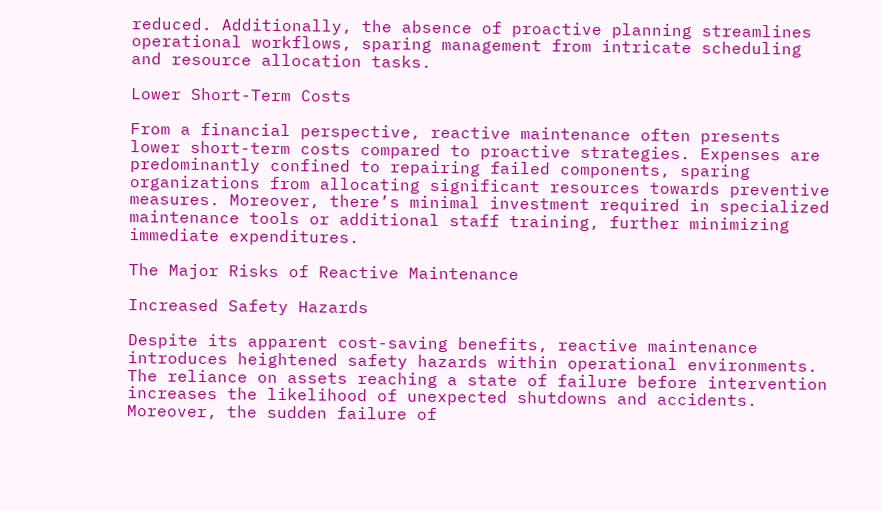reduced. Additionally, the absence of proactive planning streamlines operational workflows, sparing management from intricate scheduling and resource allocation tasks.

Lower Short-Term Costs

From a financial perspective, reactive maintenance often presents lower short-term costs compared to proactive strategies. Expenses are predominantly confined to repairing failed components, sparing organizations from allocating significant resources towards preventive measures. Moreover, there’s minimal investment required in specialized maintenance tools or additional staff training, further minimizing immediate expenditures.

The Major Risks of Reactive Maintenance

Increased Safety Hazards

Despite its apparent cost-saving benefits, reactive maintenance introduces heightened safety hazards within operational environments. The reliance on assets reaching a state of failure before intervention increases the likelihood of unexpected shutdowns and accidents. Moreover, the sudden failure of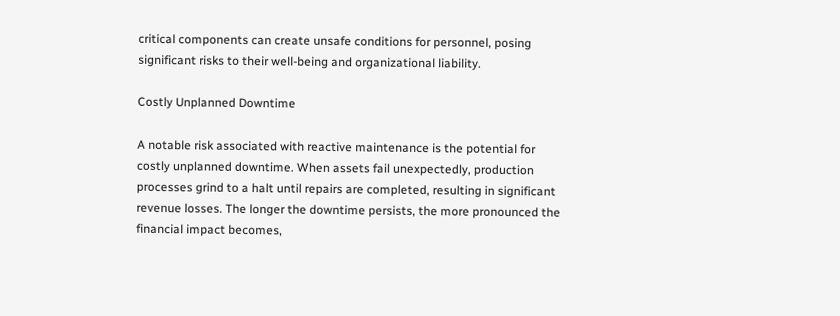critical components can create unsafe conditions for personnel, posing significant risks to their well-being and organizational liability.

Costly Unplanned Downtime

A notable risk associated with reactive maintenance is the potential for costly unplanned downtime. When assets fail unexpectedly, production processes grind to a halt until repairs are completed, resulting in significant revenue losses. The longer the downtime persists, the more pronounced the financial impact becomes,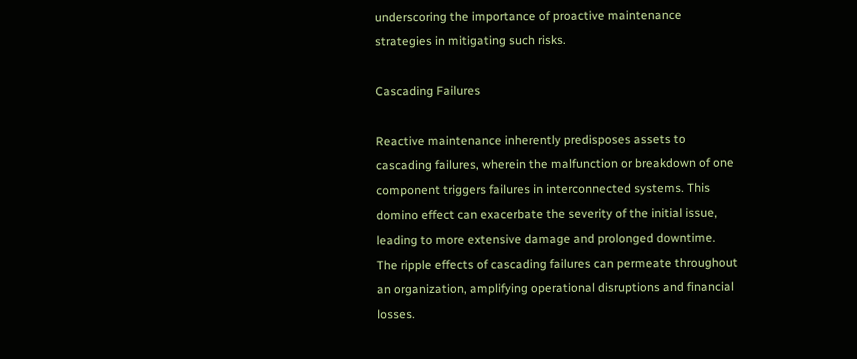underscoring the importance of proactive maintenance strategies in mitigating such risks.

Cascading Failures

Reactive maintenance inherently predisposes assets to cascading failures, wherein the malfunction or breakdown of one component triggers failures in interconnected systems. This domino effect can exacerbate the severity of the initial issue, leading to more extensive damage and prolonged downtime. The ripple effects of cascading failures can permeate throughout an organization, amplifying operational disruptions and financial losses.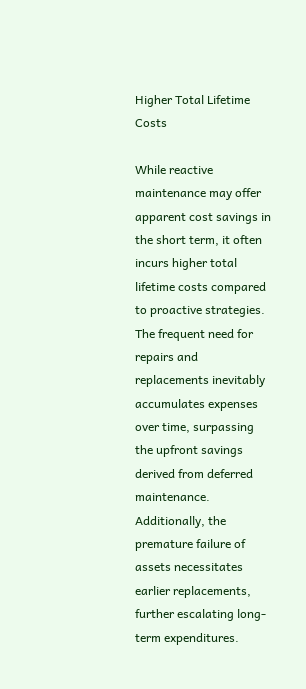Higher Total Lifetime Costs

While reactive maintenance may offer apparent cost savings in the short term, it often incurs higher total lifetime costs compared to proactive strategies. The frequent need for repairs and replacements inevitably accumulates expenses over time, surpassing the upfront savings derived from deferred maintenance. Additionally, the premature failure of assets necessitates earlier replacements, further escalating long-term expenditures.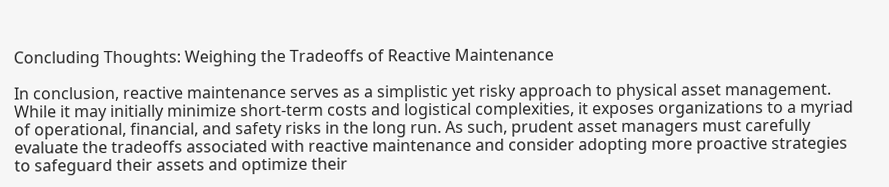Concluding Thoughts: Weighing the Tradeoffs of Reactive Maintenance

In conclusion, reactive maintenance serves as a simplistic yet risky approach to physical asset management. While it may initially minimize short-term costs and logistical complexities, it exposes organizations to a myriad of operational, financial, and safety risks in the long run. As such, prudent asset managers must carefully evaluate the tradeoffs associated with reactive maintenance and consider adopting more proactive strategies to safeguard their assets and optimize their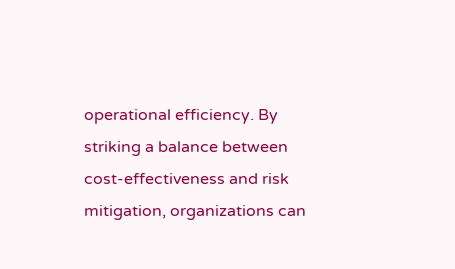operational efficiency. By striking a balance between cost-effectiveness and risk mitigation, organizations can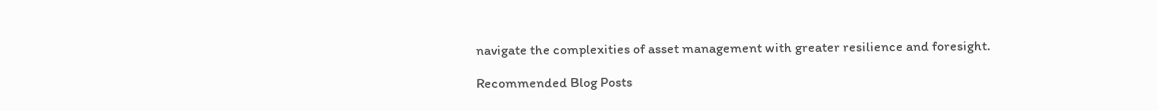navigate the complexities of asset management with greater resilience and foresight.

Recommended Blog Posts